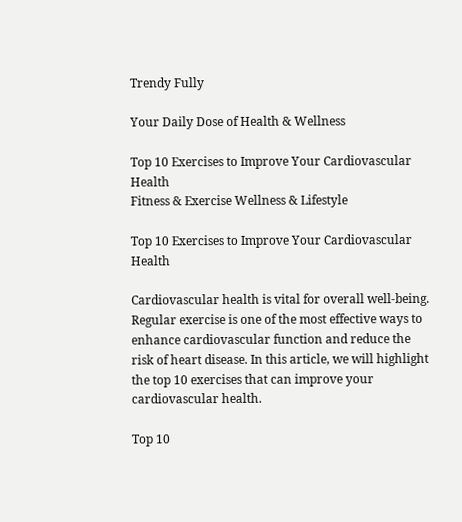Trendy Fully

Your Daily Dose of Health & Wellness

Top 10 Exercises to Improve Your Cardiovascular Health
Fitness & Exercise Wellness & Lifestyle

Top 10 Exercises to Improve Your Cardiovascular Health

Cardiovascular health is vital for overall well-being. Regular exercise is one of the most effective ways to enhance cardiovascular function and reduce the risk of heart disease. In this article, we will highlight the top 10 exercises that can improve your cardiovascular health.

Top 10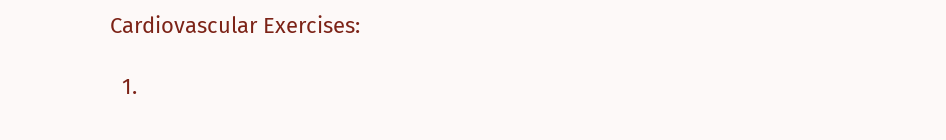Cardiovascular Exercises:

  1.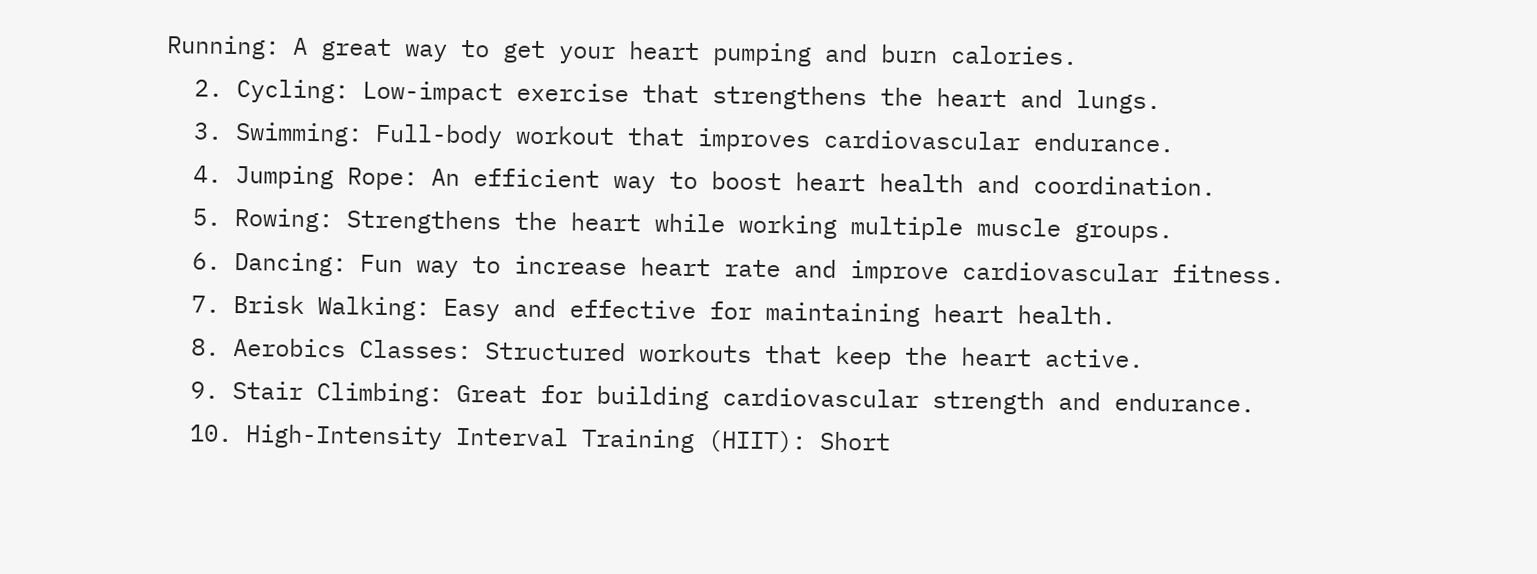Running: A great way to get your heart pumping and burn calories.
  2. Cycling: Low-impact exercise that strengthens the heart and lungs.
  3. Swimming: Full-body workout that improves cardiovascular endurance.
  4. Jumping Rope: An efficient way to boost heart health and coordination.
  5. Rowing: Strengthens the heart while working multiple muscle groups.
  6. Dancing: Fun way to increase heart rate and improve cardiovascular fitness.
  7. Brisk Walking: Easy and effective for maintaining heart health.
  8. Aerobics Classes: Structured workouts that keep the heart active.
  9. Stair Climbing: Great for building cardiovascular strength and endurance.
  10. High-Intensity Interval Training (HIIT): Short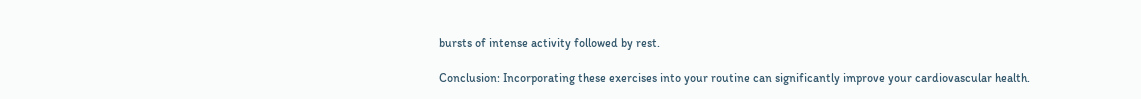bursts of intense activity followed by rest.

Conclusion: Incorporating these exercises into your routine can significantly improve your cardiovascular health.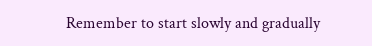Remember to start slowly and gradually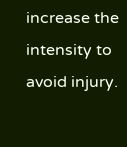increase the intensity to avoid injury.